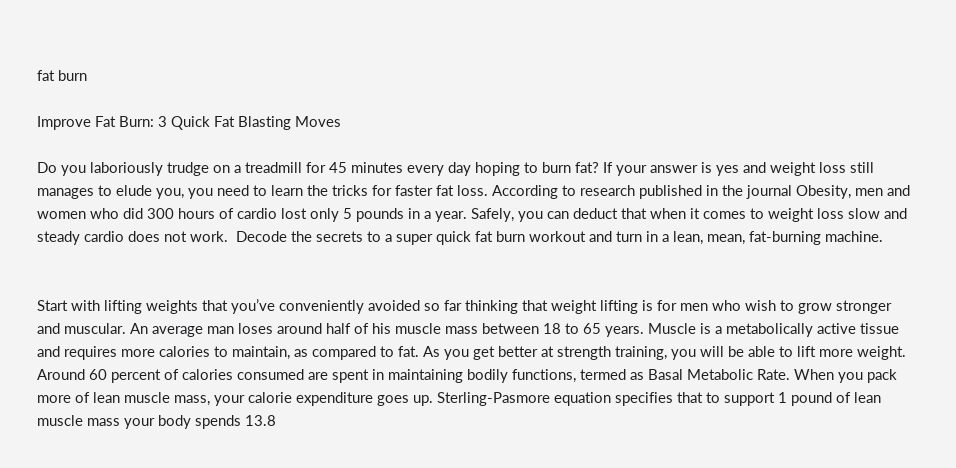fat burn

Improve Fat Burn: 3 Quick Fat Blasting Moves

Do you laboriously trudge on a treadmill for 45 minutes every day hoping to burn fat? If your answer is yes and weight loss still manages to elude you, you need to learn the tricks for faster fat loss. According to research published in the journal Obesity, men and women who did 300 hours of cardio lost only 5 pounds in a year. Safely, you can deduct that when it comes to weight loss slow and steady cardio does not work.  Decode the secrets to a super quick fat burn workout and turn in a lean, mean, fat-burning machine.


Start with lifting weights that you’ve conveniently avoided so far thinking that weight lifting is for men who wish to grow stronger and muscular. An average man loses around half of his muscle mass between 18 to 65 years. Muscle is a metabolically active tissue and requires more calories to maintain, as compared to fat. As you get better at strength training, you will be able to lift more weight.  Around 60 percent of calories consumed are spent in maintaining bodily functions, termed as Basal Metabolic Rate. When you pack more of lean muscle mass, your calorie expenditure goes up. Sterling-Pasmore equation specifies that to support 1 pound of lean muscle mass your body spends 13.8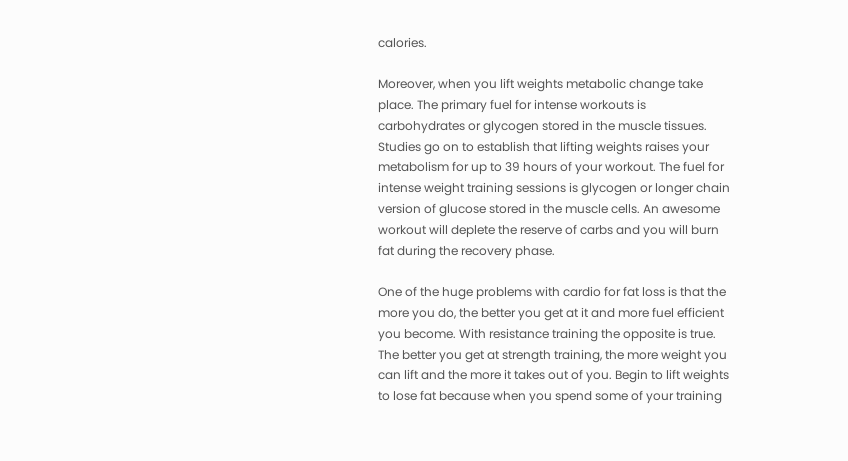calories.

Moreover, when you lift weights metabolic change take place. The primary fuel for intense workouts is carbohydrates or glycogen stored in the muscle tissues. Studies go on to establish that lifting weights raises your metabolism for up to 39 hours of your workout. The fuel for intense weight training sessions is glycogen or longer chain version of glucose stored in the muscle cells. An awesome workout will deplete the reserve of carbs and you will burn fat during the recovery phase.

One of the huge problems with cardio for fat loss is that the more you do, the better you get at it and more fuel efficient you become. With resistance training the opposite is true. The better you get at strength training, the more weight you can lift and the more it takes out of you. Begin to lift weights to lose fat because when you spend some of your training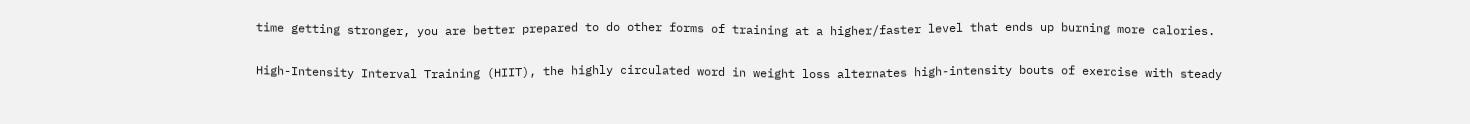time getting stronger, you are better prepared to do other forms of training at a higher/faster level that ends up burning more calories.


High-Intensity Interval Training (HIIT), the highly circulated word in weight loss alternates high-intensity bouts of exercise with steady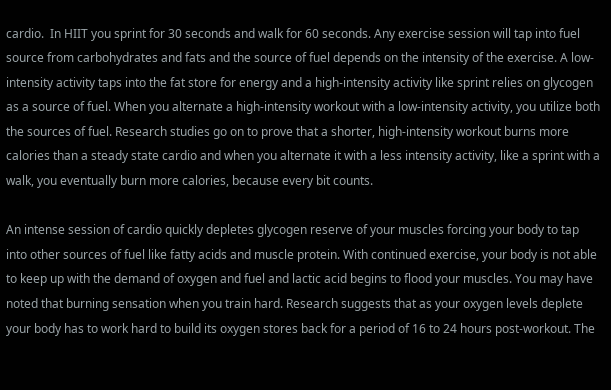cardio.  In HIIT you sprint for 30 seconds and walk for 60 seconds. Any exercise session will tap into fuel source from carbohydrates and fats and the source of fuel depends on the intensity of the exercise. A low-intensity activity taps into the fat store for energy and a high-intensity activity like sprint relies on glycogen as a source of fuel. When you alternate a high-intensity workout with a low-intensity activity, you utilize both the sources of fuel. Research studies go on to prove that a shorter, high-intensity workout burns more calories than a steady state cardio and when you alternate it with a less intensity activity, like a sprint with a walk, you eventually burn more calories, because every bit counts.

An intense session of cardio quickly depletes glycogen reserve of your muscles forcing your body to tap into other sources of fuel like fatty acids and muscle protein. With continued exercise, your body is not able to keep up with the demand of oxygen and fuel and lactic acid begins to flood your muscles. You may have noted that burning sensation when you train hard. Research suggests that as your oxygen levels deplete your body has to work hard to build its oxygen stores back for a period of 16 to 24 hours post-workout. The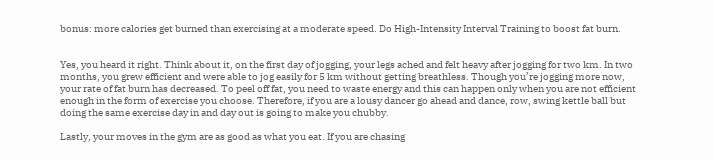bonus: more calories get burned than exercising at a moderate speed. Do High-Intensity Interval Training to boost fat burn.


Yes, you heard it right. Think about it, on the first day of jogging, your legs ached and felt heavy after jogging for two km. In two months, you grew efficient and were able to jog easily for 5 km without getting breathless. Though you’re jogging more now, your rate of fat burn has decreased. To peel off fat, you need to waste energy and this can happen only when you are not efficient enough in the form of exercise you choose. Therefore, if you are a lousy dancer go ahead and dance, row, swing kettle ball but doing the same exercise day in and day out is going to make you chubby.

Lastly, your moves in the gym are as good as what you eat. If you are chasing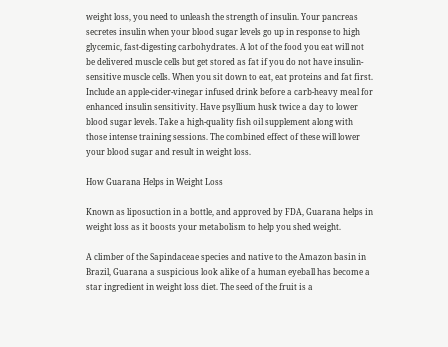weight loss, you need to unleash the strength of insulin. Your pancreas secretes insulin when your blood sugar levels go up in response to high glycemic, fast-digesting carbohydrates. A lot of the food you eat will not be delivered muscle cells but get stored as fat if you do not have insulin-sensitive muscle cells. When you sit down to eat, eat proteins and fat first. Include an apple-cider-vinegar infused drink before a carb-heavy meal for enhanced insulin sensitivity. Have psyllium husk twice a day to lower blood sugar levels. Take a high-quality fish oil supplement along with those intense training sessions. The combined effect of these will lower your blood sugar and result in weight loss.

How Guarana Helps in Weight Loss

Known as liposuction in a bottle, and approved by FDA, Guarana helps in weight loss as it boosts your metabolism to help you shed weight.

A climber of the Sapindaceae species and native to the Amazon basin in Brazil, Guarana a suspicious look alike of a human eyeball has become a star ingredient in weight loss diet. The seed of the fruit is a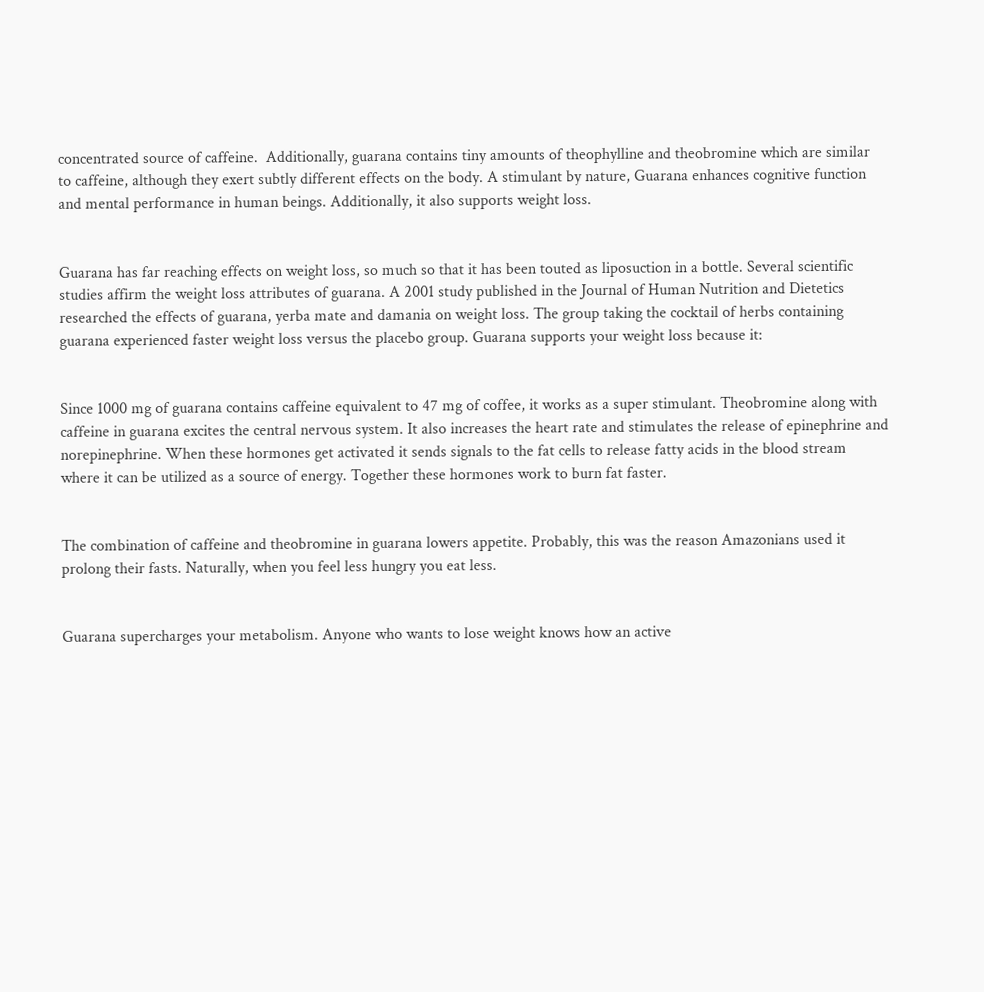concentrated source of caffeine.  Additionally, guarana contains tiny amounts of theophylline and theobromine which are similar to caffeine, although they exert subtly different effects on the body. A stimulant by nature, Guarana enhances cognitive function and mental performance in human beings. Additionally, it also supports weight loss.


Guarana has far reaching effects on weight loss, so much so that it has been touted as liposuction in a bottle. Several scientific studies affirm the weight loss attributes of guarana. A 2001 study published in the Journal of Human Nutrition and Dietetics researched the effects of guarana, yerba mate and damania on weight loss. The group taking the cocktail of herbs containing guarana experienced faster weight loss versus the placebo group. Guarana supports your weight loss because it:


Since 1000 mg of guarana contains caffeine equivalent to 47 mg of coffee, it works as a super stimulant. Theobromine along with caffeine in guarana excites the central nervous system. It also increases the heart rate and stimulates the release of epinephrine and norepinephrine. When these hormones get activated it sends signals to the fat cells to release fatty acids in the blood stream where it can be utilized as a source of energy. Together these hormones work to burn fat faster.


The combination of caffeine and theobromine in guarana lowers appetite. Probably, this was the reason Amazonians used it prolong their fasts. Naturally, when you feel less hungry you eat less.


Guarana supercharges your metabolism. Anyone who wants to lose weight knows how an active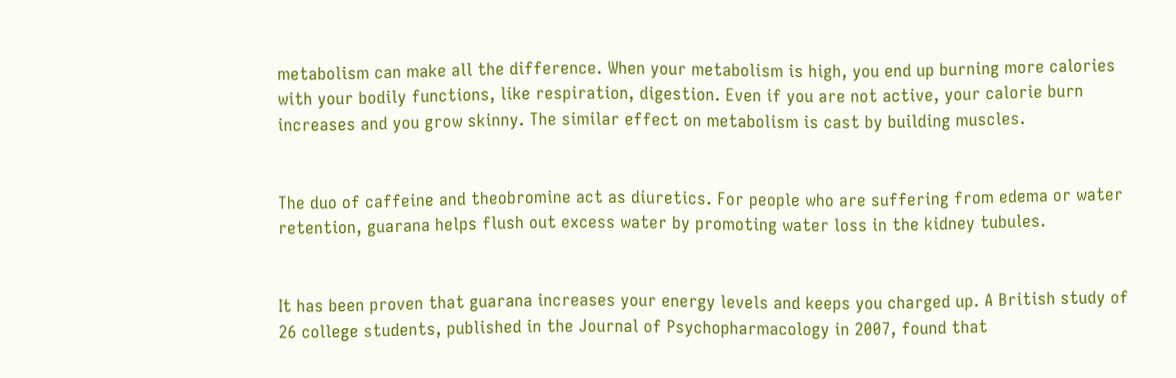metabolism can make all the difference. When your metabolism is high, you end up burning more calories with your bodily functions, like respiration, digestion. Even if you are not active, your calorie burn increases and you grow skinny. The similar effect on metabolism is cast by building muscles.


The duo of caffeine and theobromine act as diuretics. For people who are suffering from edema or water retention, guarana helps flush out excess water by promoting water loss in the kidney tubules.


It has been proven that guarana increases your energy levels and keeps you charged up. A British study of 26 college students, published in the Journal of Psychopharmacology in 2007, found that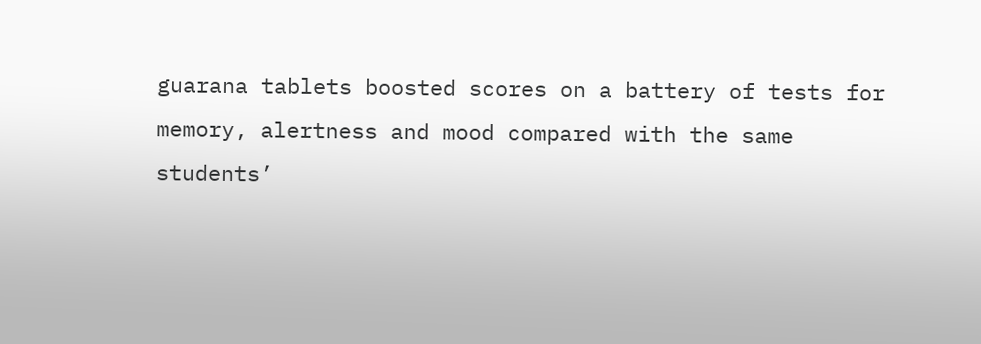guarana tablets boosted scores on a battery of tests for memory, alertness and mood compared with the same students’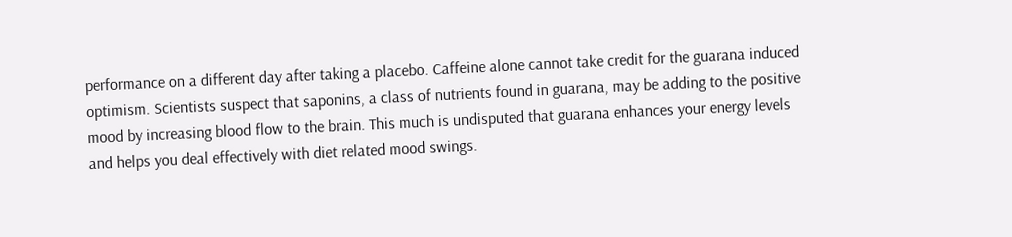performance on a different day after taking a placebo. Caffeine alone cannot take credit for the guarana induced optimism. Scientists suspect that saponins, a class of nutrients found in guarana, may be adding to the positive mood by increasing blood flow to the brain. This much is undisputed that guarana enhances your energy levels and helps you deal effectively with diet related mood swings.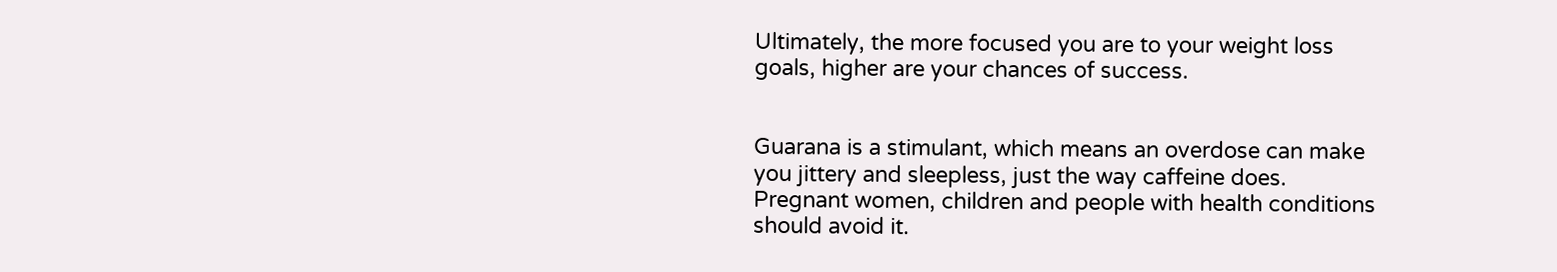Ultimately, the more focused you are to your weight loss goals, higher are your chances of success.


Guarana is a stimulant, which means an overdose can make you jittery and sleepless, just the way caffeine does. Pregnant women, children and people with health conditions should avoid it.